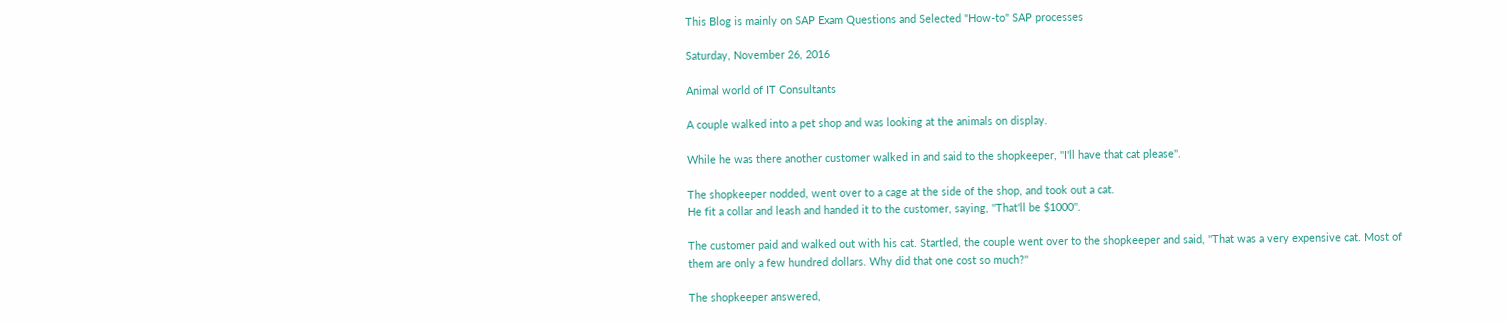This Blog is mainly on SAP Exam Questions and Selected "How-to" SAP processes

Saturday, November 26, 2016

Animal world of IT Consultants

A couple walked into a pet shop and was looking at the animals on display.

While he was there another customer walked in and said to the shopkeeper, ''I'll have that cat please''.

The shopkeeper nodded, went over to a cage at the side of the shop, and took out a cat.
He fit a collar and leash and handed it to the customer, saying, ''That'll be $1000''.

The customer paid and walked out with his cat. Startled, the couple went over to the shopkeeper and said, ''That was a very expensive cat. Most of them are only a few hundred dollars. Why did that one cost so much?''

The shopkeeper answered,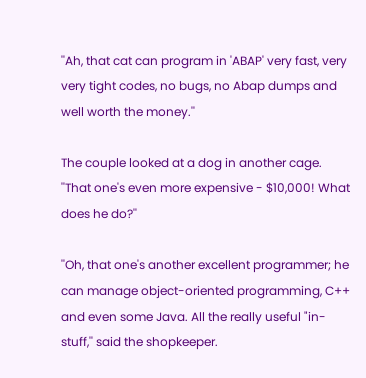''Ah, that cat can program in 'ABAP' very fast, very very tight codes, no bugs, no Abap dumps and  well worth the money.''

The couple looked at a dog in another cage. ''That one's even more expensive - $10,000! What does he do?''

''Oh, that one's another excellent programmer; he can manage object-oriented programming, C++ and even some Java. All the really useful "in-stuff,'' said the shopkeeper.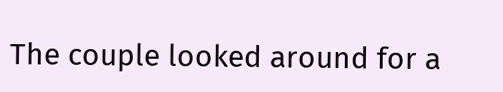The couple looked around for a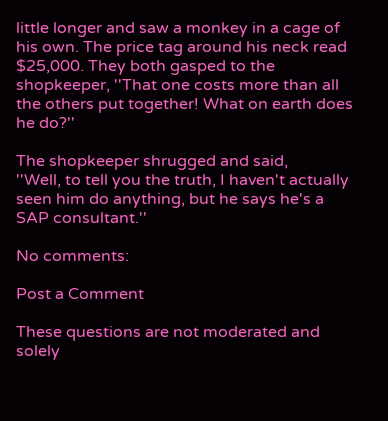little longer and saw a monkey in a cage of his own. The price tag around his neck read $25,000. They both gasped to the shopkeeper, ''That one costs more than all the others put together! What on earth does he do?''

The shopkeeper shrugged and said,
''Well, to tell you the truth, I haven't actually seen him do anything, but he says he's a SAP consultant.''

No comments:

Post a Comment

These questions are not moderated and solely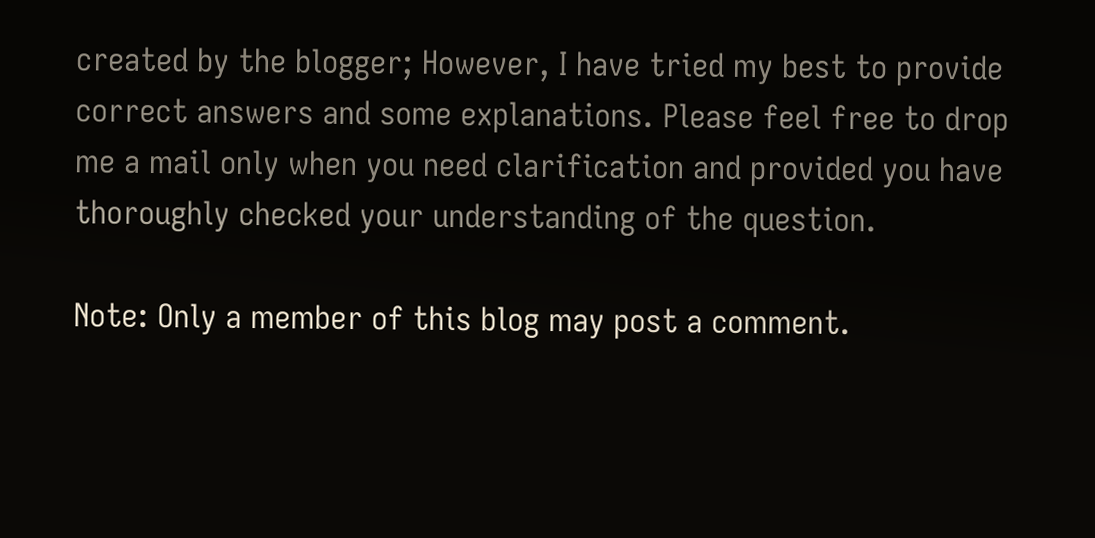created by the blogger; However, I have tried my best to provide correct answers and some explanations. Please feel free to drop me a mail only when you need clarification and provided you have thoroughly checked your understanding of the question.

Note: Only a member of this blog may post a comment.